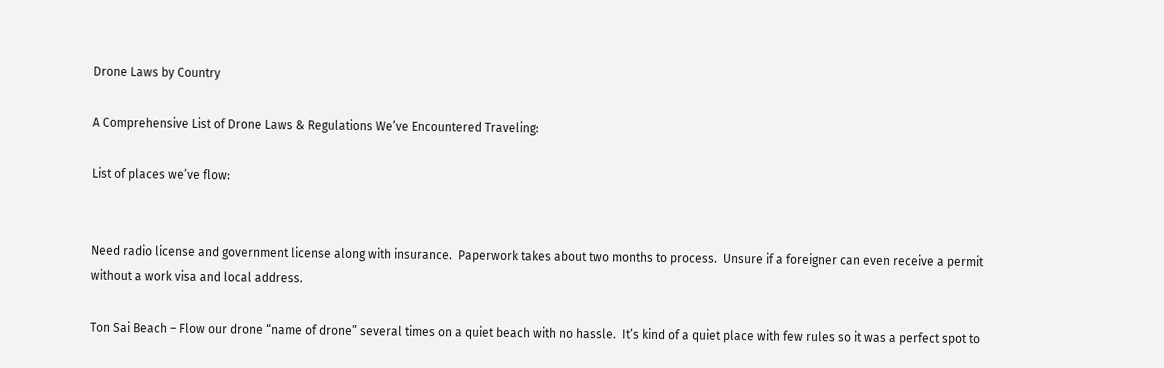Drone Laws by Country

A Comprehensive List of Drone Laws & Regulations We’ve Encountered Traveling:

List of places we’ve flow:


Need radio license and government license along with insurance.  Paperwork takes about two months to process.  Unsure if a foreigner can even receive a permit without a work visa and local address.

Ton Sai Beach – Flow our drone “name of drone” several times on a quiet beach with no hassle.  It’s kind of a quiet place with few rules so it was a perfect spot to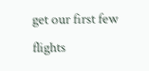get our first few flights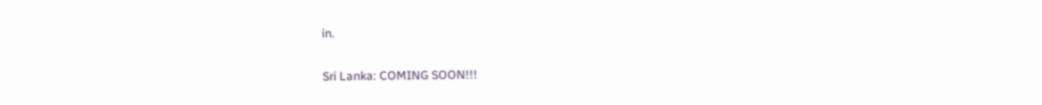in.

Sri Lanka: COMING SOON!!!